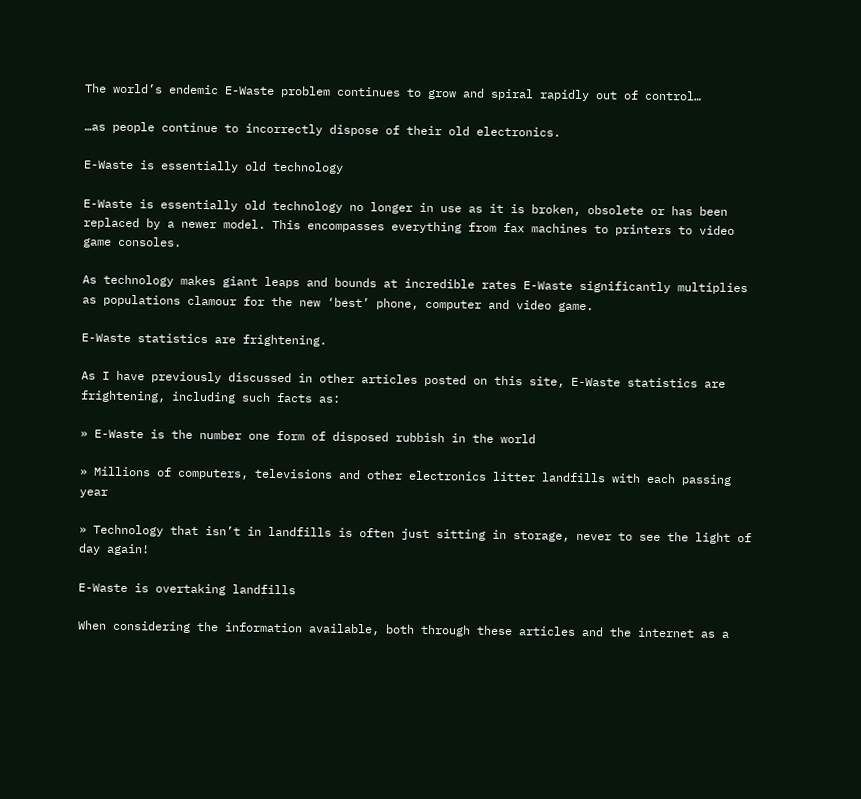The world’s endemic E-Waste problem continues to grow and spiral rapidly out of control…

…as people continue to incorrectly dispose of their old electronics.

E-Waste is essentially old technology

E-Waste is essentially old technology no longer in use as it is broken, obsolete or has been replaced by a newer model. This encompasses everything from fax machines to printers to video game consoles.

As technology makes giant leaps and bounds at incredible rates E-Waste significantly multiplies as populations clamour for the new ‘best’ phone, computer and video game.

E-Waste statistics are frightening.

As I have previously discussed in other articles posted on this site, E-Waste statistics are frightening, including such facts as:

» E-Waste is the number one form of disposed rubbish in the world

» Millions of computers, televisions and other electronics litter landfills with each passing year

» Technology that isn’t in landfills is often just sitting in storage, never to see the light of day again!

E-Waste is overtaking landfills

When considering the information available, both through these articles and the internet as a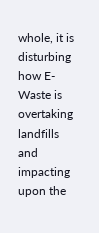whole, it is disturbing how E-Waste is overtaking landfills and impacting upon the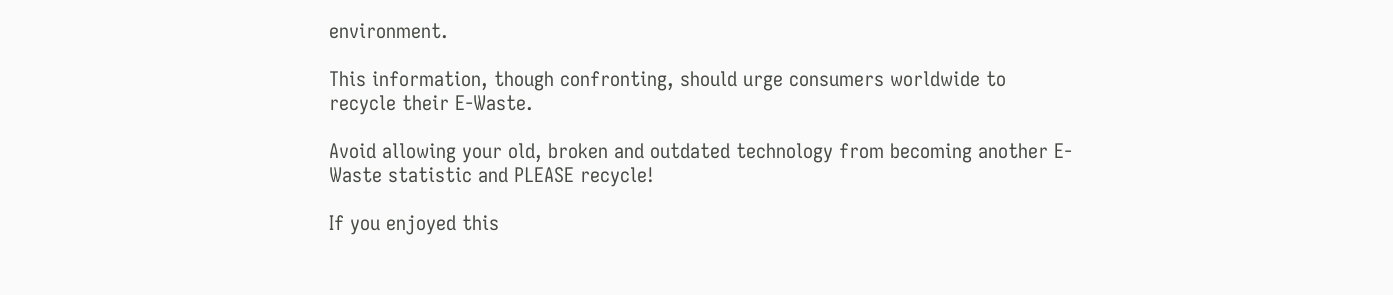environment.

This information, though confronting, should urge consumers worldwide to recycle their E-Waste.

Avoid allowing your old, broken and outdated technology from becoming another E-Waste statistic and PLEASE recycle!

If you enjoyed this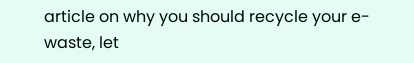article on why you should recycle your e-waste, let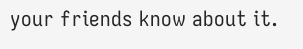your friends know about it.